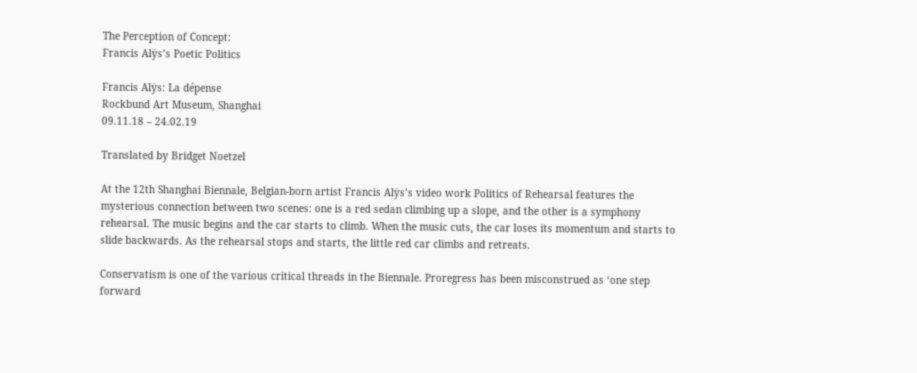The Perception of Concept:
Francis Alÿs’s Poetic Politics

Francis Alÿs: La dépense
Rockbund Art Museum, Shanghai
09.11.18 – 24.02.19

Translated by Bridget Noetzel

At the 12th Shanghai Biennale, Belgian-born artist Francis Alÿs’s video work Politics of Rehearsal features the mysterious connection between two scenes: one is a red sedan climbing up a slope, and the other is a symphony rehearsal. The music begins and the car starts to climb. When the music cuts, the car loses its momentum and starts to slide backwards. As the rehearsal stops and starts, the little red car climbs and retreats.

Conservatism is one of the various critical threads in the Biennale. Proregress has been misconstrued as ‘one step forward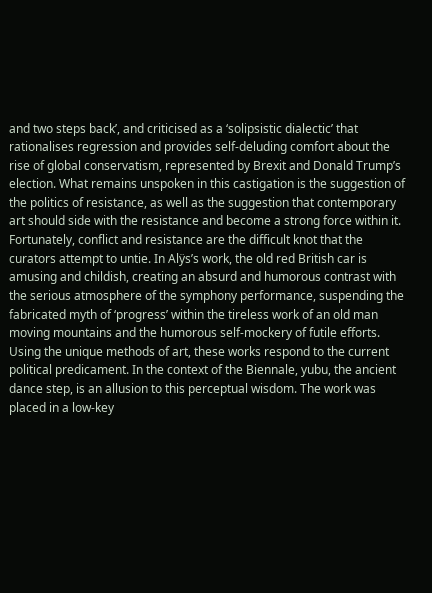and two steps back’, and criticised as a ‘solipsistic dialectic’ that rationalises regression and provides self-deluding comfort about the rise of global conservatism, represented by Brexit and Donald Trump’s election. What remains unspoken in this castigation is the suggestion of the politics of resistance, as well as the suggestion that contemporary art should side with the resistance and become a strong force within it. Fortunately, conflict and resistance are the difficult knot that the curators attempt to untie. In Alÿs’s work, the old red British car is amusing and childish, creating an absurd and humorous contrast with the serious atmosphere of the symphony performance, suspending the fabricated myth of ‘progress’ within the tireless work of an old man moving mountains and the humorous self-mockery of futile efforts. Using the unique methods of art, these works respond to the current political predicament. In the context of the Biennale, yubu, the ancient dance step, is an allusion to this perceptual wisdom. The work was placed in a low-key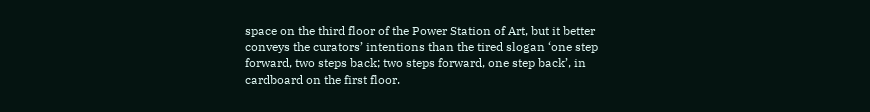space on the third floor of the Power Station of Art, but it better conveys the curators’ intentions than the tired slogan ‘one step forward, two steps back; two steps forward, one step back’, in cardboard on the first floor.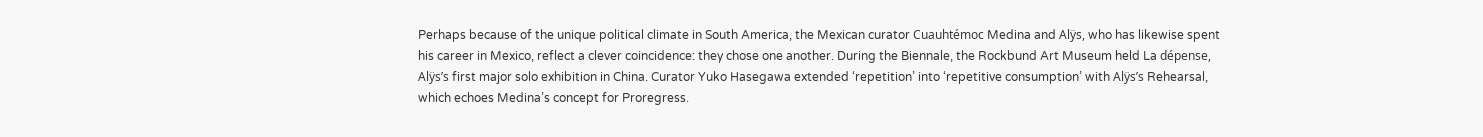Perhaps because of the unique political climate in South America, the Mexican curator Cuauhtémoc Medina and Alÿs, who has likewise spent his career in Mexico, reflect a clever coincidence: they chose one another. During the Biennale, the Rockbund Art Museum held La dépense, Alÿs’s first major solo exhibition in China. Curator Yuko Hasegawa extended ‘repetition’ into ‘repetitive consumption’ with Alÿs’s Rehearsal, which echoes Medina’s concept for Proregress.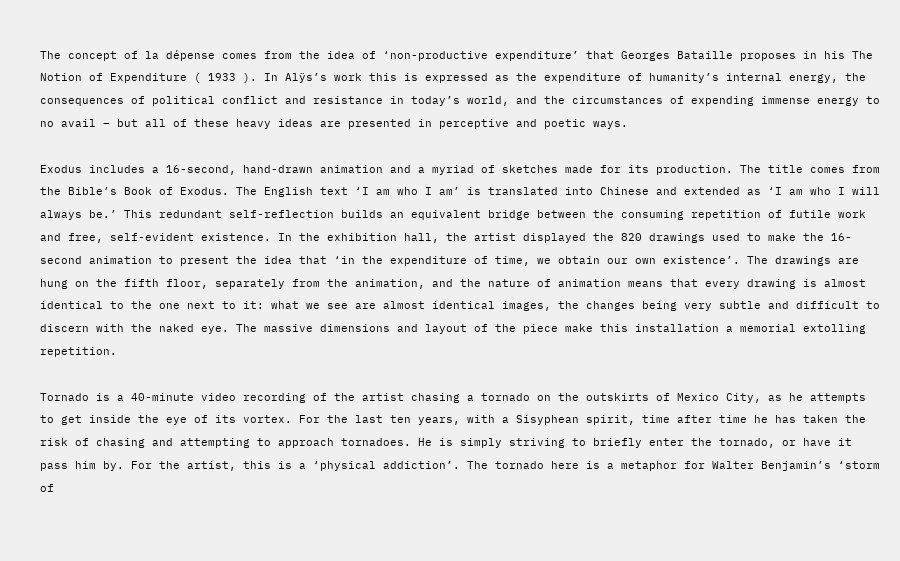The concept of la dépense comes from the idea of ‘non-productive expenditure’ that Georges Bataille proposes in his The Notion of Expenditure ( 1933 ). In Alÿs’s work this is expressed as the expenditure of humanity’s internal energy, the consequences of political conflict and resistance in today’s world, and the circumstances of expending immense energy to no avail – but all of these heavy ideas are presented in perceptive and poetic ways.

Exodus includes a 16-second, hand-drawn animation and a myriad of sketches made for its production. The title comes from the Bible’s Book of Exodus. The English text ‘I am who I am’ is translated into Chinese and extended as ‘I am who I will always be.’ This redundant self-reflection builds an equivalent bridge between the consuming repetition of futile work and free, self-evident existence. In the exhibition hall, the artist displayed the 820 drawings used to make the 16-second animation to present the idea that ‘in the expenditure of time, we obtain our own existence’. The drawings are hung on the fifth floor, separately from the animation, and the nature of animation means that every drawing is almost identical to the one next to it: what we see are almost identical images, the changes being very subtle and difficult to discern with the naked eye. The massive dimensions and layout of the piece make this installation a memorial extolling repetition.

Tornado is a 40-minute video recording of the artist chasing a tornado on the outskirts of Mexico City, as he attempts to get inside the eye of its vortex. For the last ten years, with a Sisyphean spirit, time after time he has taken the risk of chasing and attempting to approach tornadoes. He is simply striving to briefly enter the tornado, or have it pass him by. For the artist, this is a ‘physical addiction’. The tornado here is a metaphor for Walter Benjamin’s ‘storm of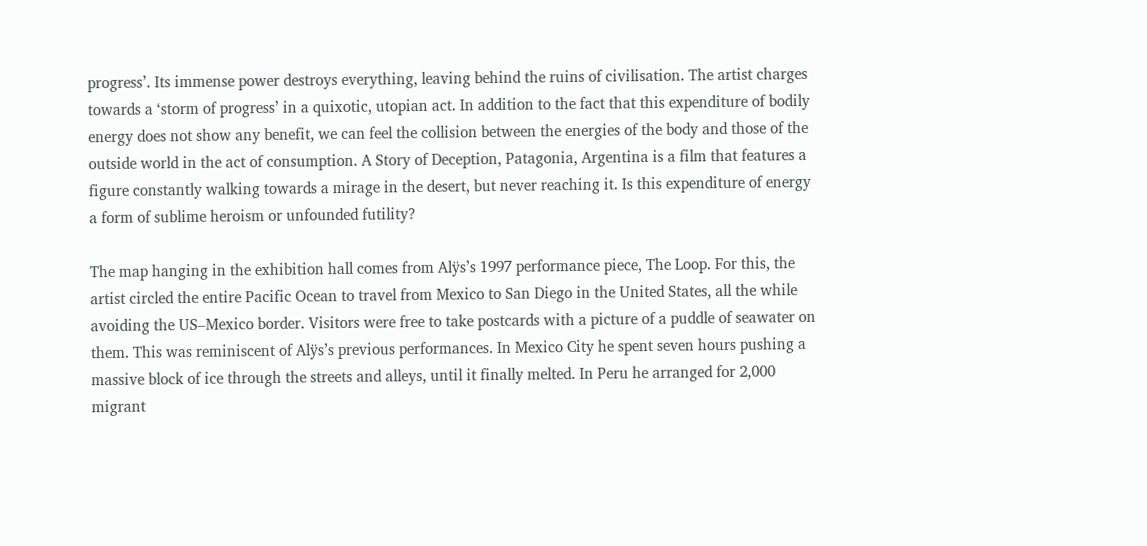progress’. Its immense power destroys everything, leaving behind the ruins of civilisation. The artist charges towards a ‘storm of progress’ in a quixotic, utopian act. In addition to the fact that this expenditure of bodily energy does not show any benefit, we can feel the collision between the energies of the body and those of the outside world in the act of consumption. A Story of Deception, Patagonia, Argentina is a film that features a figure constantly walking towards a mirage in the desert, but never reaching it. Is this expenditure of energy a form of sublime heroism or unfounded futility?

The map hanging in the exhibition hall comes from Alÿs’s 1997 performance piece, The Loop. For this, the artist circled the entire Pacific Ocean to travel from Mexico to San Diego in the United States, all the while avoiding the US–Mexico border. Visitors were free to take postcards with a picture of a puddle of seawater on them. This was reminiscent of Alÿs’s previous performances. In Mexico City he spent seven hours pushing a massive block of ice through the streets and alleys, until it finally melted. In Peru he arranged for 2,000 migrant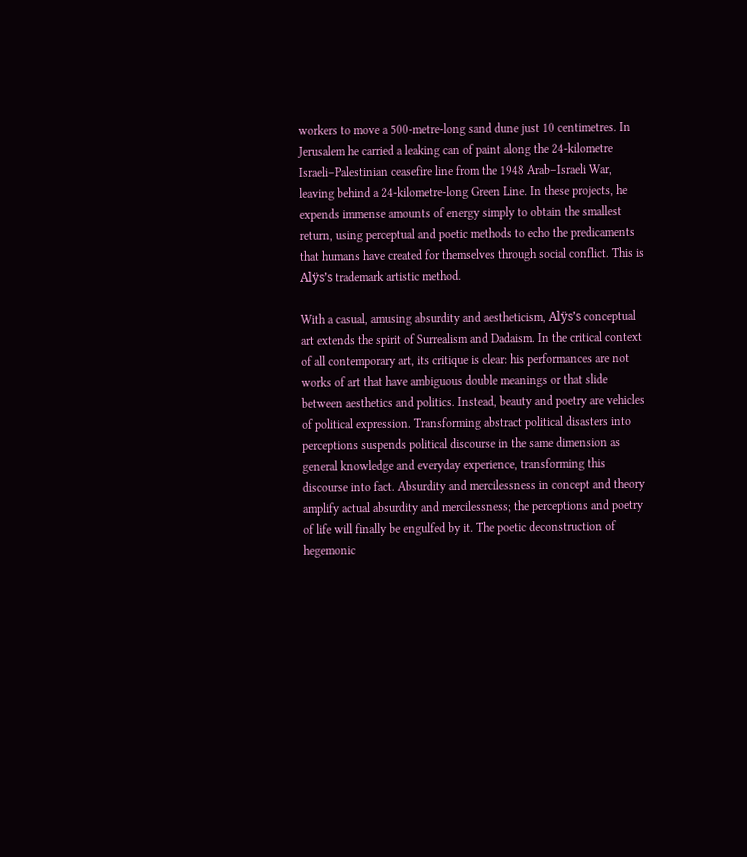workers to move a 500-metre-long sand dune just 10 centimetres. In Jerusalem he carried a leaking can of paint along the 24-kilometre Israeli–Palestinian ceasefire line from the 1948 Arab–Israeli War, leaving behind a 24-kilometre-long Green Line. In these projects, he expends immense amounts of energy simply to obtain the smallest return, using perceptual and poetic methods to echo the predicaments that humans have created for themselves through social conflict. This is Alÿs’s trademark artistic method.

With a casual, amusing absurdity and aestheticism, Alÿs’s conceptual art extends the spirit of Surrealism and Dadaism. In the critical context of all contemporary art, its critique is clear: his performances are not works of art that have ambiguous double meanings or that slide between aesthetics and politics. Instead, beauty and poetry are vehicles of political expression. Transforming abstract political disasters into perceptions suspends political discourse in the same dimension as general knowledge and everyday experience, transforming this discourse into fact. Absurdity and mercilessness in concept and theory amplify actual absurdity and mercilessness; the perceptions and poetry of life will finally be engulfed by it. The poetic deconstruction of hegemonic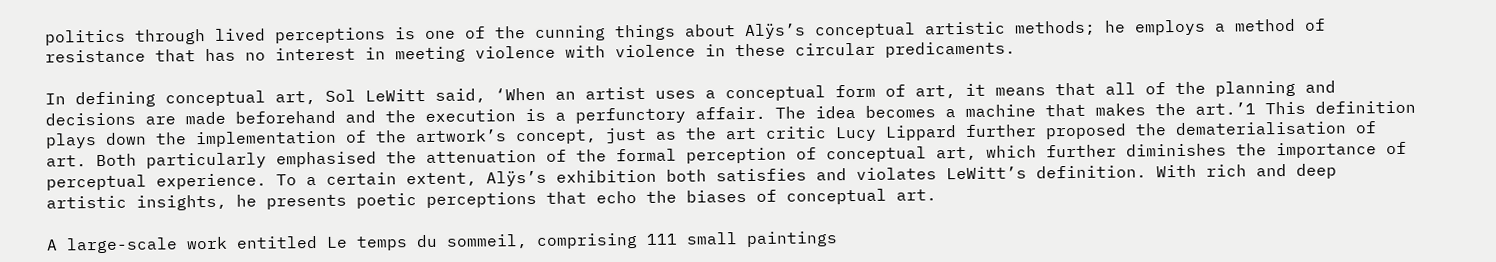politics through lived perceptions is one of the cunning things about Alÿs’s conceptual artistic methods; he employs a method of resistance that has no interest in meeting violence with violence in these circular predicaments.

In defining conceptual art, Sol LeWitt said, ‘When an artist uses a conceptual form of art, it means that all of the planning and decisions are made beforehand and the execution is a perfunctory affair. The idea becomes a machine that makes the art.’1 This definition plays down the implementation of the artwork’s concept, just as the art critic Lucy Lippard further proposed the dematerialisation of art. Both particularly emphasised the attenuation of the formal perception of conceptual art, which further diminishes the importance of perceptual experience. To a certain extent, Alÿs’s exhibition both satisfies and violates LeWitt’s definition. With rich and deep artistic insights, he presents poetic perceptions that echo the biases of conceptual art.

A large-scale work entitled Le temps du sommeil, comprising 111 small paintings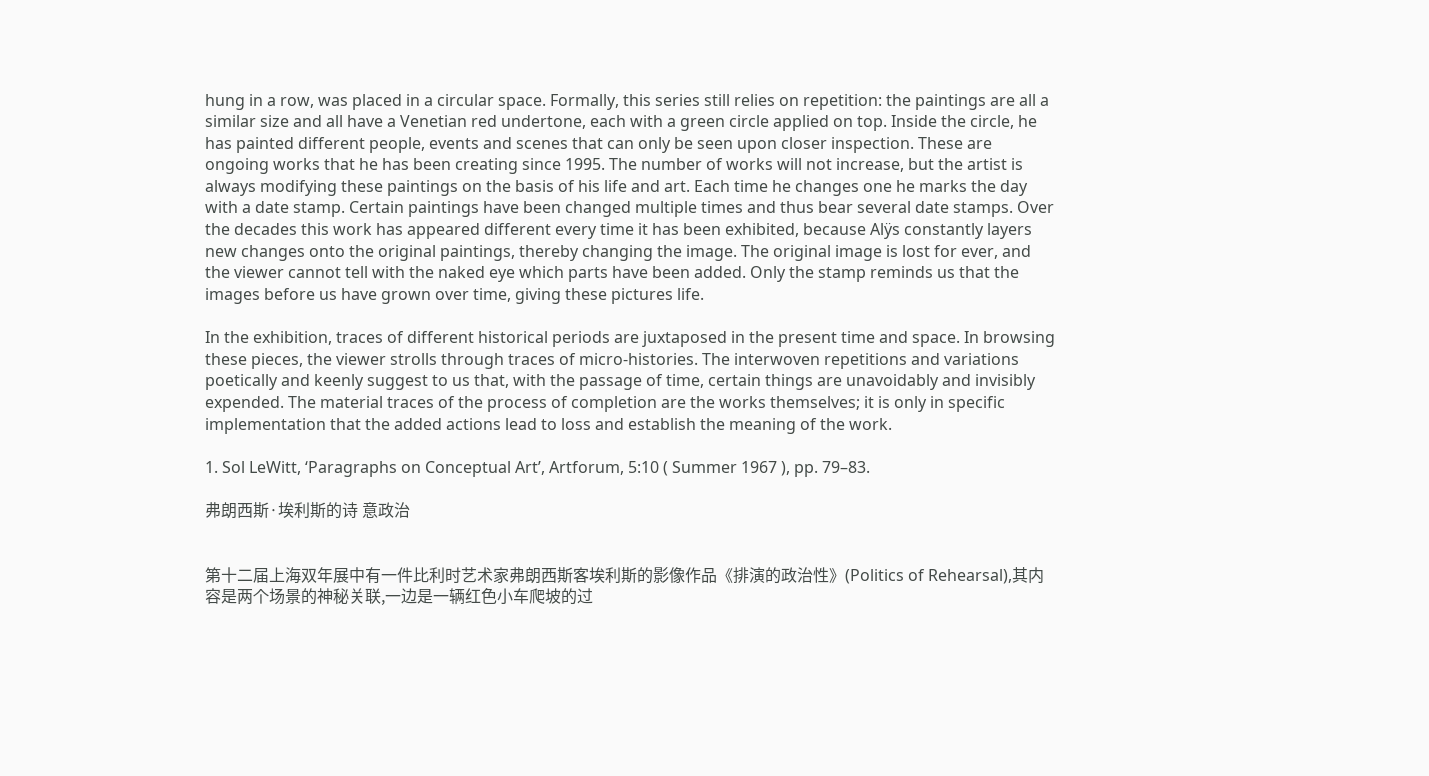hung in a row, was placed in a circular space. Formally, this series still relies on repetition: the paintings are all a similar size and all have a Venetian red undertone, each with a green circle applied on top. Inside the circle, he has painted different people, events and scenes that can only be seen upon closer inspection. These are ongoing works that he has been creating since 1995. The number of works will not increase, but the artist is always modifying these paintings on the basis of his life and art. Each time he changes one he marks the day with a date stamp. Certain paintings have been changed multiple times and thus bear several date stamps. Over the decades this work has appeared different every time it has been exhibited, because Alÿs constantly layers new changes onto the original paintings, thereby changing the image. The original image is lost for ever, and the viewer cannot tell with the naked eye which parts have been added. Only the stamp reminds us that the images before us have grown over time, giving these pictures life.

In the exhibition, traces of different historical periods are juxtaposed in the present time and space. In browsing these pieces, the viewer strolls through traces of micro-histories. The interwoven repetitions and variations poetically and keenly suggest to us that, with the passage of time, certain things are unavoidably and invisibly expended. The material traces of the process of completion are the works themselves; it is only in specific implementation that the added actions lead to loss and establish the meaning of the work.

1. Sol LeWitt, ‘Paragraphs on Conceptual Art’, Artforum, 5:10 ( Summer 1967 ), pp. 79–83.

弗朗西斯·埃利斯的诗 意政治


第十二届上海双年展中有一件比利时艺术家弗朗西斯客埃利斯的影像作品《排演的政治性》(Politics of Rehearsal),其内容是两个场景的神秘关联,一边是一辆红色小车爬坡的过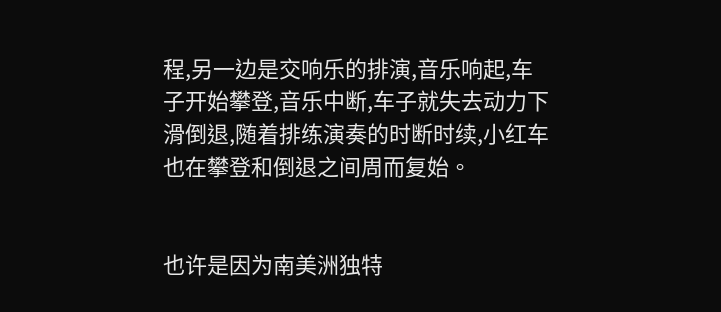程,另一边是交响乐的排演,音乐响起,车子开始攀登,音乐中断,车子就失去动力下滑倒退,随着排练演奏的时断时续,小红车也在攀登和倒退之间周而复始。


也许是因为南美洲独特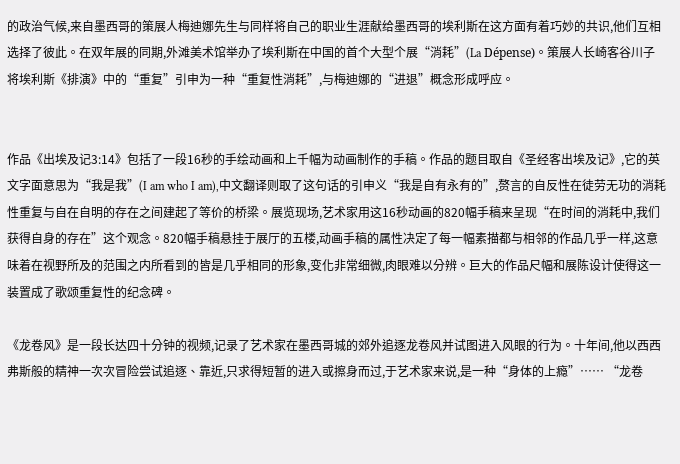的政治气候,来自墨西哥的策展人梅迪娜先生与同样将自己的职业生涯献给墨西哥的埃利斯在这方面有着巧妙的共识,他们互相选择了彼此。在双年展的同期,外滩美术馆举办了埃利斯在中国的首个大型个展“消耗”(La Dépense)。策展人长崎客谷川子将埃利斯《排演》中的“重复”引申为一种“重复性消耗”,与梅迪娜的“进退”概念形成呼应。


作品《出埃及记3:14》包括了一段16秒的手绘动画和上千幅为动画制作的手稿。作品的题目取自《圣经客出埃及记》,它的英文字面意思为“我是我”(I am who I am),中文翻译则取了这句话的引申义“我是自有永有的”,赘言的自反性在徒劳无功的消耗性重复与自在自明的存在之间建起了等价的桥梁。展览现场,艺术家用这16秒动画的820幅手稿来呈现“在时间的消耗中,我们获得自身的存在”这个观念。820幅手稿悬挂于展厅的五楼,动画手稿的属性决定了每一幅素描都与相邻的作品几乎一样,这意味着在视野所及的范围之内所看到的皆是几乎相同的形象,变化非常细微,肉眼难以分辨。巨大的作品尺幅和展陈设计使得这一装置成了歌颂重复性的纪念碑。

《龙卷风》是一段长达四十分钟的视频,记录了艺术家在墨西哥城的郊外追逐龙卷风并试图进入风眼的行为。十年间,他以西西弗斯般的精神一次次冒险尝试追逐、靠近,只求得短暂的进入或擦身而过,于艺术家来说,是一种“身体的上瘾”…… “龙卷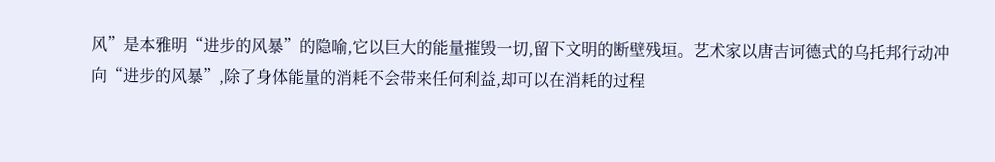风”是本雅明“进步的风暴”的隐喻,它以巨大的能量摧毁一切,留下文明的断壁残垣。艺术家以唐吉诃德式的乌托邦行动冲向“进步的风暴”,除了身体能量的消耗不会带来任何利益,却可以在消耗的过程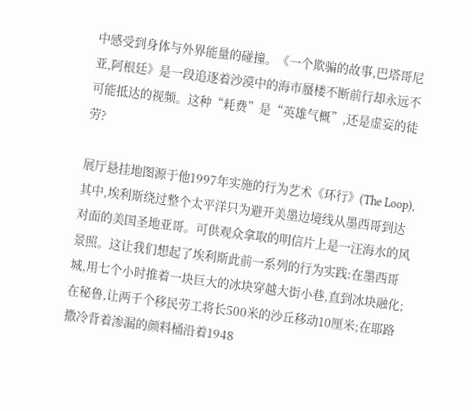中感受到身体与外界能量的碰撞。《一个欺骗的故事,巴塔哥尼亚,阿根廷》是一段追逐着沙漠中的海市蜃楼不断前行却永远不可能抵达的视频。这种“耗费”是“英雄气概”,还是虚妄的徒劳?

展厅悬挂地图源于他1997年实施的行为艺术《环行》(The Loop),其中,埃利斯绕过整个太平洋只为避开美墨边境线从墨西哥到达对面的美国圣地亚哥。可供观众拿取的明信片上是一汪海水的风景照。这让我们想起了埃利斯此前一系列的行为实践:在墨西哥城,用七个小时推着一块巨大的冰块穿越大街小巷,直到冰块融化;在秘鲁,让两千个移民劳工将长500米的沙丘移动10厘米;在耶路撒冷背着渗漏的颜料桶沿着1948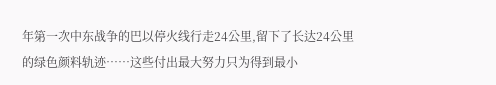年第一次中东战争的巴以停火线行走24公里,留下了长达24公里的绿色颜料轨迹……这些付出最大努力只为得到最小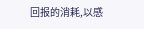回报的消耗,以感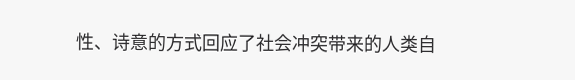性、诗意的方式回应了社会冲突带来的人类自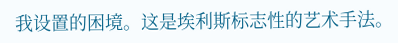我设置的困境。这是埃利斯标志性的艺术手法。